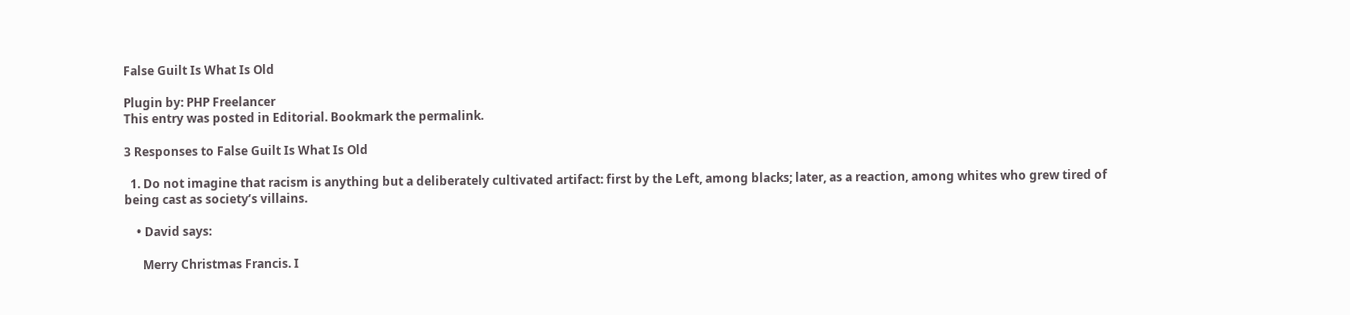False Guilt Is What Is Old

Plugin by: PHP Freelancer
This entry was posted in Editorial. Bookmark the permalink.

3 Responses to False Guilt Is What Is Old

  1. Do not imagine that racism is anything but a deliberately cultivated artifact: first by the Left, among blacks; later, as a reaction, among whites who grew tired of being cast as society’s villains.

    • David says:

      Merry Christmas Francis. I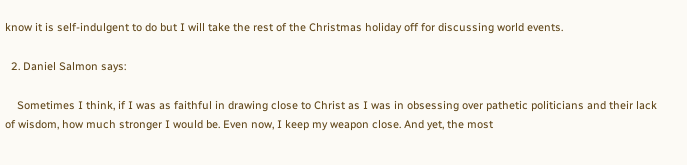know it is self-indulgent to do but I will take the rest of the Christmas holiday off for discussing world events.

  2. Daniel Salmon says:

    Sometimes I think, if I was as faithful in drawing close to Christ as I was in obsessing over pathetic politicians and their lack of wisdom, how much stronger I would be. Even now, I keep my weapon close. And yet, the most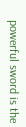powerful sword is the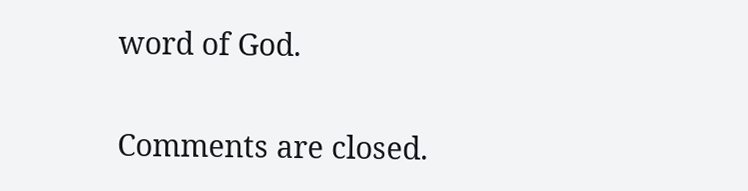word of God.

Comments are closed.